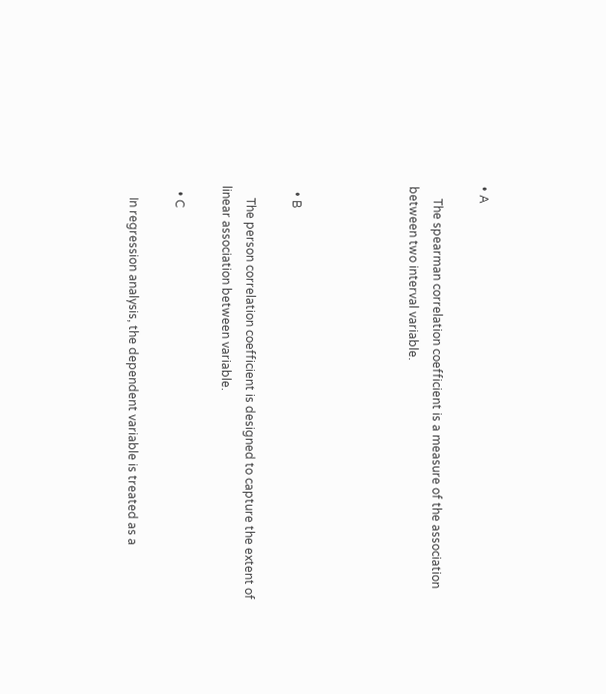• A

    The spearman correlation coefficient is a measure of the association between two interval variable.




  • B

    The person correlation coefficient is designed to capture the extent of linear association between variable.

  • C

    In regression analysis, the dependent variable is treated as a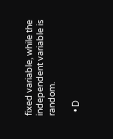fixed variable, while the independent variable is random.

  • D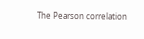The Pearson correlation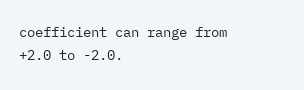coefficient can range from +2.0 to -2.0.